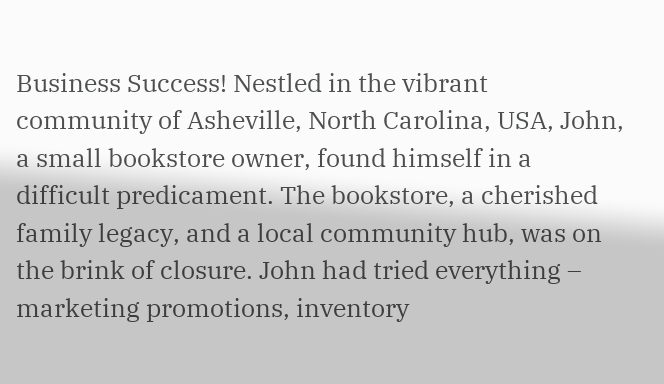Business Success! Nestled in the vibrant community of Asheville, North Carolina, USA, John, a small bookstore owner, found himself in a difficult predicament. The bookstore, a cherished family legacy, and a local community hub, was on the brink of closure. John had tried everything – marketing promotions, inventory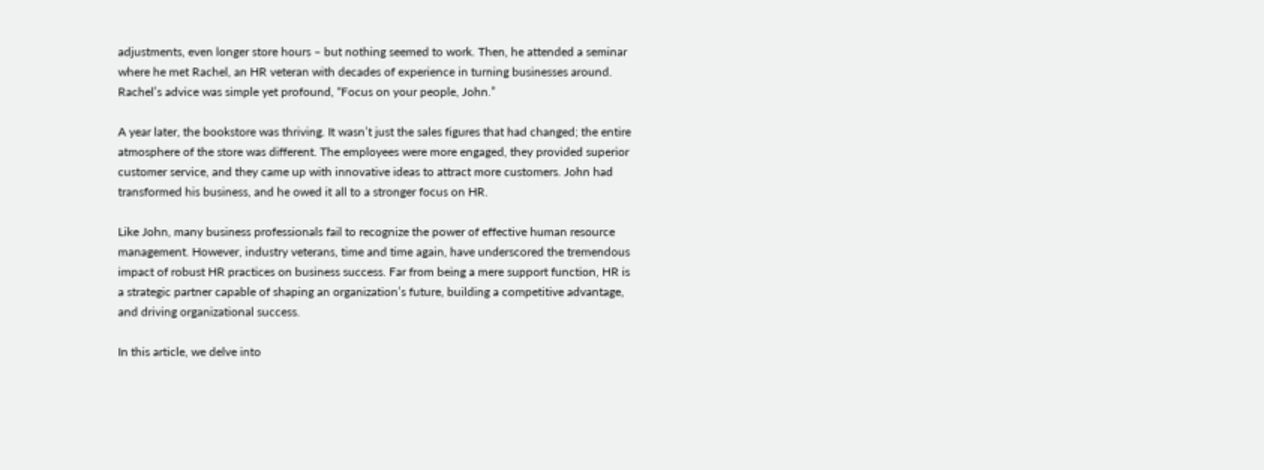adjustments, even longer store hours – but nothing seemed to work. Then, he attended a seminar where he met Rachel, an HR veteran with decades of experience in turning businesses around. Rachel’s advice was simple yet profound, “Focus on your people, John.”

A year later, the bookstore was thriving. It wasn’t just the sales figures that had changed; the entire atmosphere of the store was different. The employees were more engaged, they provided superior customer service, and they came up with innovative ideas to attract more customers. John had transformed his business, and he owed it all to a stronger focus on HR.

Like John, many business professionals fail to recognize the power of effective human resource management. However, industry veterans, time and time again, have underscored the tremendous impact of robust HR practices on business success. Far from being a mere support function, HR is a strategic partner capable of shaping an organization’s future, building a competitive advantage, and driving organizational success.

In this article, we delve into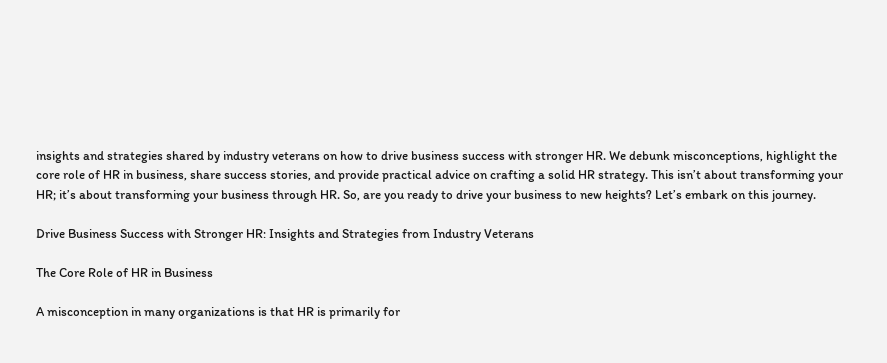insights and strategies shared by industry veterans on how to drive business success with stronger HR. We debunk misconceptions, highlight the core role of HR in business, share success stories, and provide practical advice on crafting a solid HR strategy. This isn’t about transforming your HR; it’s about transforming your business through HR. So, are you ready to drive your business to new heights? Let’s embark on this journey.

Drive Business Success with Stronger HR: Insights and Strategies from Industry Veterans

The Core Role of HR in Business

A misconception in many organizations is that HR is primarily for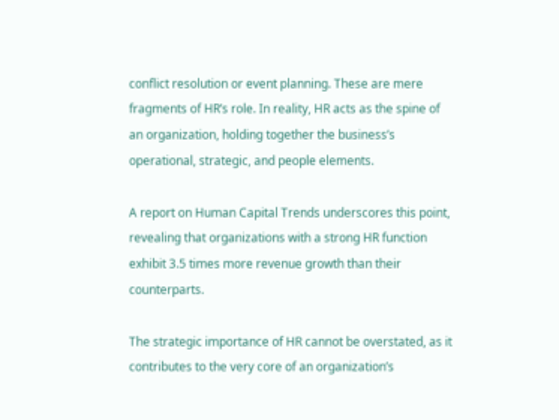conflict resolution or event planning. These are mere fragments of HR’s role. In reality, HR acts as the spine of an organization, holding together the business’s operational, strategic, and people elements.

A report on Human Capital Trends underscores this point, revealing that organizations with a strong HR function exhibit 3.5 times more revenue growth than their counterparts.

The strategic importance of HR cannot be overstated, as it contributes to the very core of an organization’s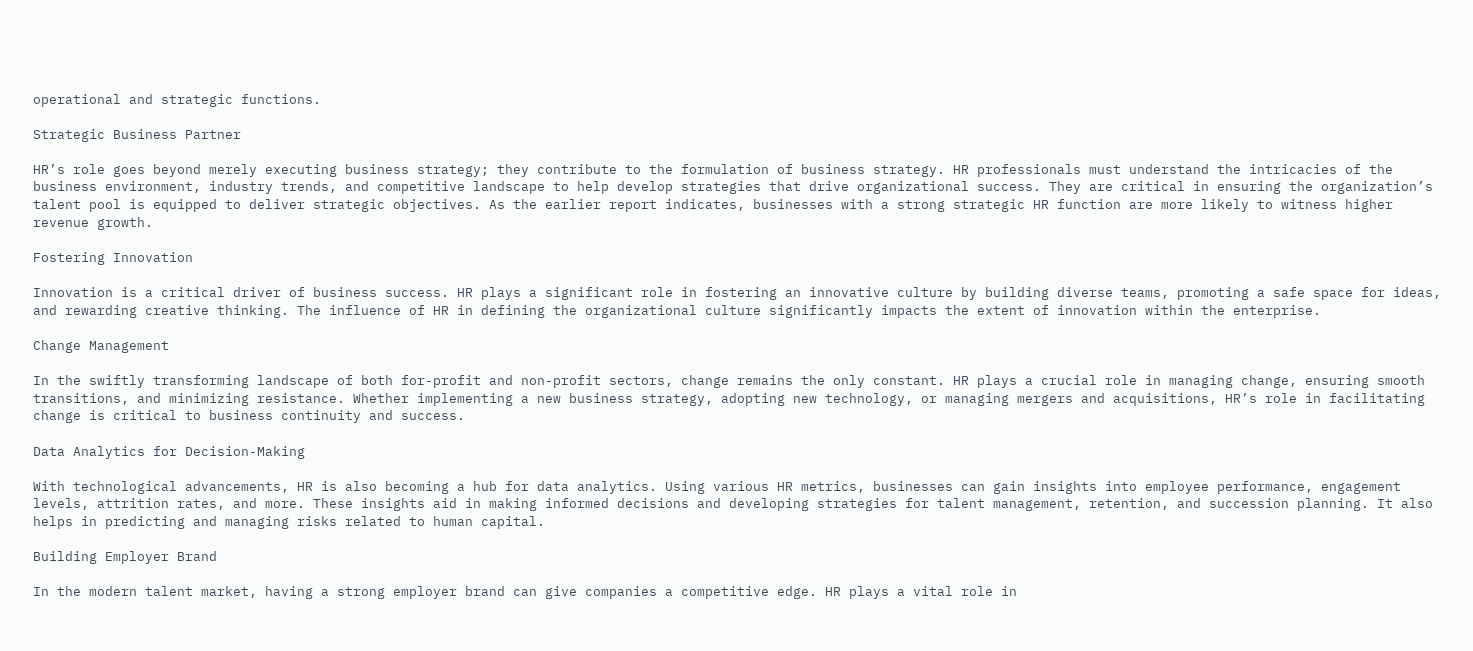operational and strategic functions.

Strategic Business Partner

HR’s role goes beyond merely executing business strategy; they contribute to the formulation of business strategy. HR professionals must understand the intricacies of the business environment, industry trends, and competitive landscape to help develop strategies that drive organizational success. They are critical in ensuring the organization’s talent pool is equipped to deliver strategic objectives. As the earlier report indicates, businesses with a strong strategic HR function are more likely to witness higher revenue growth.

Fostering Innovation

Innovation is a critical driver of business success. HR plays a significant role in fostering an innovative culture by building diverse teams, promoting a safe space for ideas, and rewarding creative thinking. The influence of HR in defining the organizational culture significantly impacts the extent of innovation within the enterprise.

Change Management

In the swiftly transforming landscape of both for-profit and non-profit sectors, change remains the only constant. HR plays a crucial role in managing change, ensuring smooth transitions, and minimizing resistance. Whether implementing a new business strategy, adopting new technology, or managing mergers and acquisitions, HR’s role in facilitating change is critical to business continuity and success.

Data Analytics for Decision-Making

With technological advancements, HR is also becoming a hub for data analytics. Using various HR metrics, businesses can gain insights into employee performance, engagement levels, attrition rates, and more. These insights aid in making informed decisions and developing strategies for talent management, retention, and succession planning. It also helps in predicting and managing risks related to human capital.

Building Employer Brand

In the modern talent market, having a strong employer brand can give companies a competitive edge. HR plays a vital role in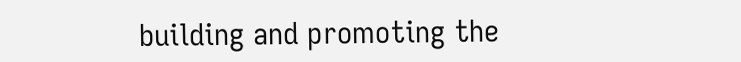building and promoting the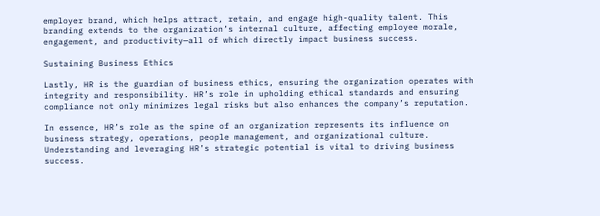employer brand, which helps attract, retain, and engage high-quality talent. This branding extends to the organization’s internal culture, affecting employee morale, engagement, and productivity—all of which directly impact business success.

Sustaining Business Ethics

Lastly, HR is the guardian of business ethics, ensuring the organization operates with integrity and responsibility. HR’s role in upholding ethical standards and ensuring compliance not only minimizes legal risks but also enhances the company’s reputation.

In essence, HR’s role as the spine of an organization represents its influence on business strategy, operations, people management, and organizational culture. Understanding and leveraging HR’s strategic potential is vital to driving business success.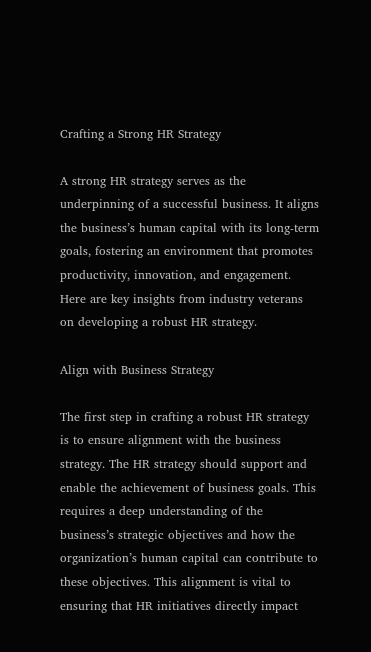Crafting a Strong HR Strategy

A strong HR strategy serves as the underpinning of a successful business. It aligns the business’s human capital with its long-term goals, fostering an environment that promotes productivity, innovation, and engagement. Here are key insights from industry veterans on developing a robust HR strategy.

Align with Business Strategy

The first step in crafting a robust HR strategy is to ensure alignment with the business strategy. The HR strategy should support and enable the achievement of business goals. This requires a deep understanding of the business’s strategic objectives and how the organization’s human capital can contribute to these objectives. This alignment is vital to ensuring that HR initiatives directly impact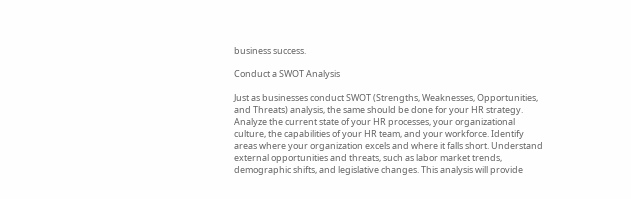business success.

Conduct a SWOT Analysis

Just as businesses conduct SWOT (Strengths, Weaknesses, Opportunities, and Threats) analysis, the same should be done for your HR strategy. Analyze the current state of your HR processes, your organizational culture, the capabilities of your HR team, and your workforce. Identify areas where your organization excels and where it falls short. Understand external opportunities and threats, such as labor market trends, demographic shifts, and legislative changes. This analysis will provide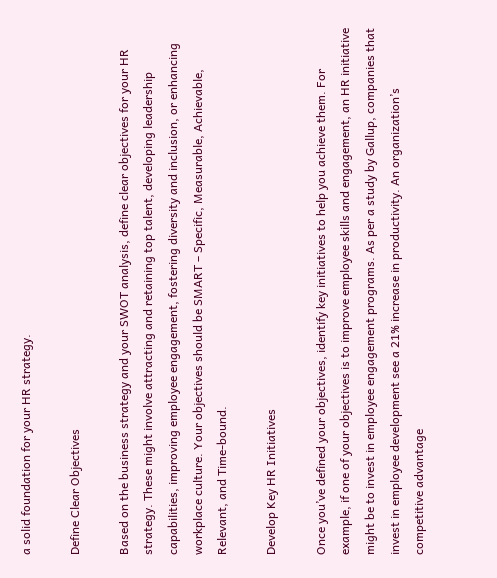a solid foundation for your HR strategy.

Define Clear Objectives

Based on the business strategy and your SWOT analysis, define clear objectives for your HR strategy. These might involve attracting and retaining top talent, developing leadership capabilities, improving employee engagement, fostering diversity and inclusion, or enhancing workplace culture. Your objectives should be SMART – Specific, Measurable, Achievable, Relevant, and Time-bound.

Develop Key HR Initiatives

Once you’ve defined your objectives, identify key initiatives to help you achieve them. For example, if one of your objectives is to improve employee skills and engagement, an HR initiative might be to invest in employee engagement programs. As per a study by Gallup, companies that invest in employee development see a 21% increase in productivity. An organization’s competitive advantage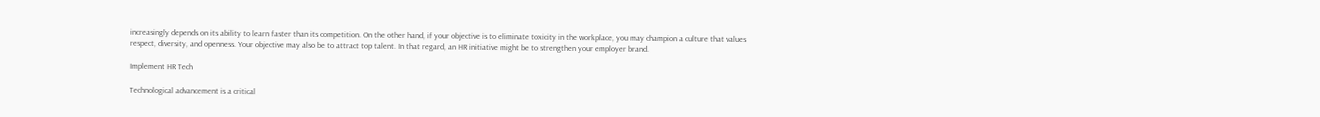increasingly depends on its ability to learn faster than its competition. On the other hand, if your objective is to eliminate toxicity in the workplace, you may champion a culture that values respect, diversity, and openness. Your objective may also be to attract top talent. In that regard, an HR initiative might be to strengthen your employer brand.

Implement HR Tech

Technological advancement is a critical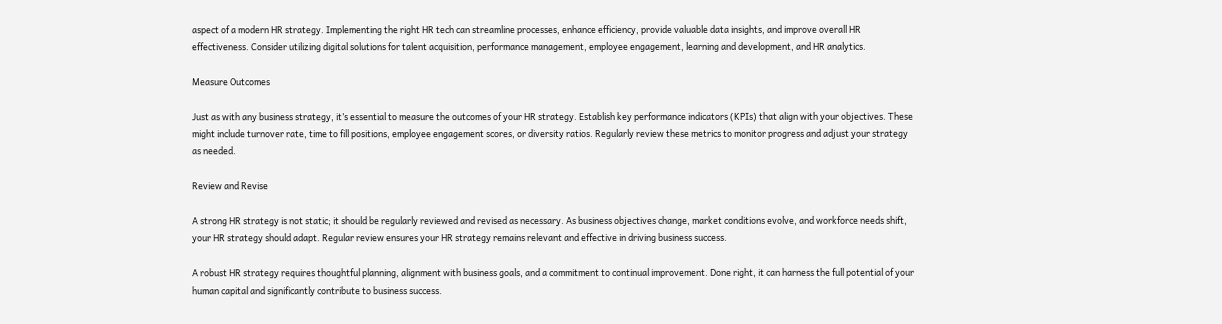aspect of a modern HR strategy. Implementing the right HR tech can streamline processes, enhance efficiency, provide valuable data insights, and improve overall HR effectiveness. Consider utilizing digital solutions for talent acquisition, performance management, employee engagement, learning and development, and HR analytics.

Measure Outcomes

Just as with any business strategy, it’s essential to measure the outcomes of your HR strategy. Establish key performance indicators (KPIs) that align with your objectives. These might include turnover rate, time to fill positions, employee engagement scores, or diversity ratios. Regularly review these metrics to monitor progress and adjust your strategy as needed.

Review and Revise

A strong HR strategy is not static; it should be regularly reviewed and revised as necessary. As business objectives change, market conditions evolve, and workforce needs shift, your HR strategy should adapt. Regular review ensures your HR strategy remains relevant and effective in driving business success.

A robust HR strategy requires thoughtful planning, alignment with business goals, and a commitment to continual improvement. Done right, it can harness the full potential of your human capital and significantly contribute to business success.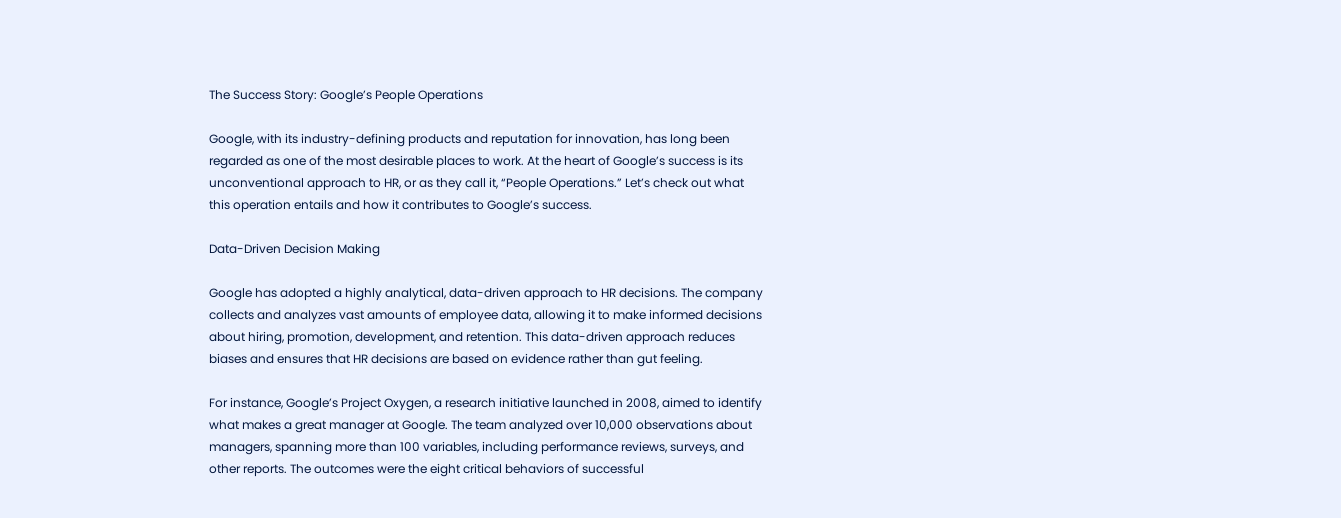The Success Story: Google’s People Operations

Google, with its industry-defining products and reputation for innovation, has long been regarded as one of the most desirable places to work. At the heart of Google’s success is its unconventional approach to HR, or as they call it, “People Operations.” Let’s check out what this operation entails and how it contributes to Google’s success.

Data-Driven Decision Making

Google has adopted a highly analytical, data-driven approach to HR decisions. The company collects and analyzes vast amounts of employee data, allowing it to make informed decisions about hiring, promotion, development, and retention. This data-driven approach reduces biases and ensures that HR decisions are based on evidence rather than gut feeling.

For instance, Google’s Project Oxygen, a research initiative launched in 2008, aimed to identify what makes a great manager at Google. The team analyzed over 10,000 observations about managers, spanning more than 100 variables, including performance reviews, surveys, and other reports. The outcomes were the eight critical behaviors of successful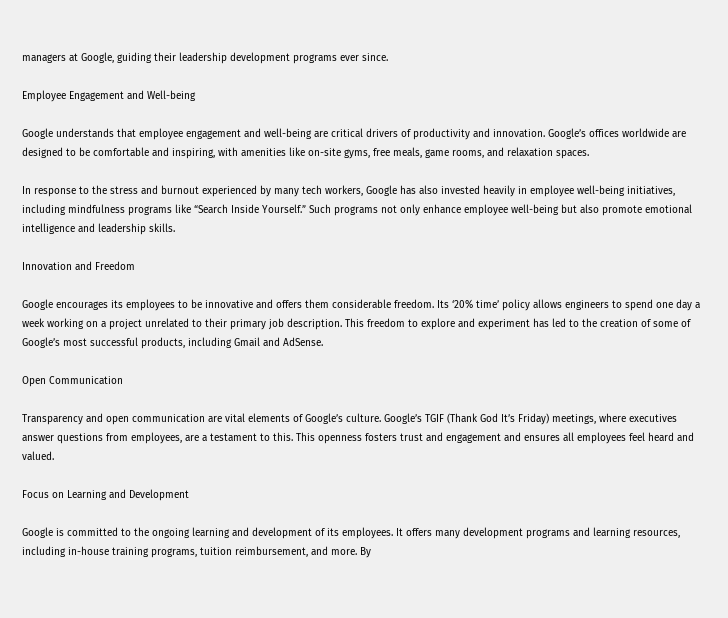managers at Google, guiding their leadership development programs ever since.

Employee Engagement and Well-being

Google understands that employee engagement and well-being are critical drivers of productivity and innovation. Google’s offices worldwide are designed to be comfortable and inspiring, with amenities like on-site gyms, free meals, game rooms, and relaxation spaces.

In response to the stress and burnout experienced by many tech workers, Google has also invested heavily in employee well-being initiatives, including mindfulness programs like “Search Inside Yourself.” Such programs not only enhance employee well-being but also promote emotional intelligence and leadership skills.

Innovation and Freedom

Google encourages its employees to be innovative and offers them considerable freedom. Its ‘20% time’ policy allows engineers to spend one day a week working on a project unrelated to their primary job description. This freedom to explore and experiment has led to the creation of some of Google’s most successful products, including Gmail and AdSense.

Open Communication

Transparency and open communication are vital elements of Google’s culture. Google’s TGIF (Thank God It’s Friday) meetings, where executives answer questions from employees, are a testament to this. This openness fosters trust and engagement and ensures all employees feel heard and valued.

Focus on Learning and Development

Google is committed to the ongoing learning and development of its employees. It offers many development programs and learning resources, including in-house training programs, tuition reimbursement, and more. By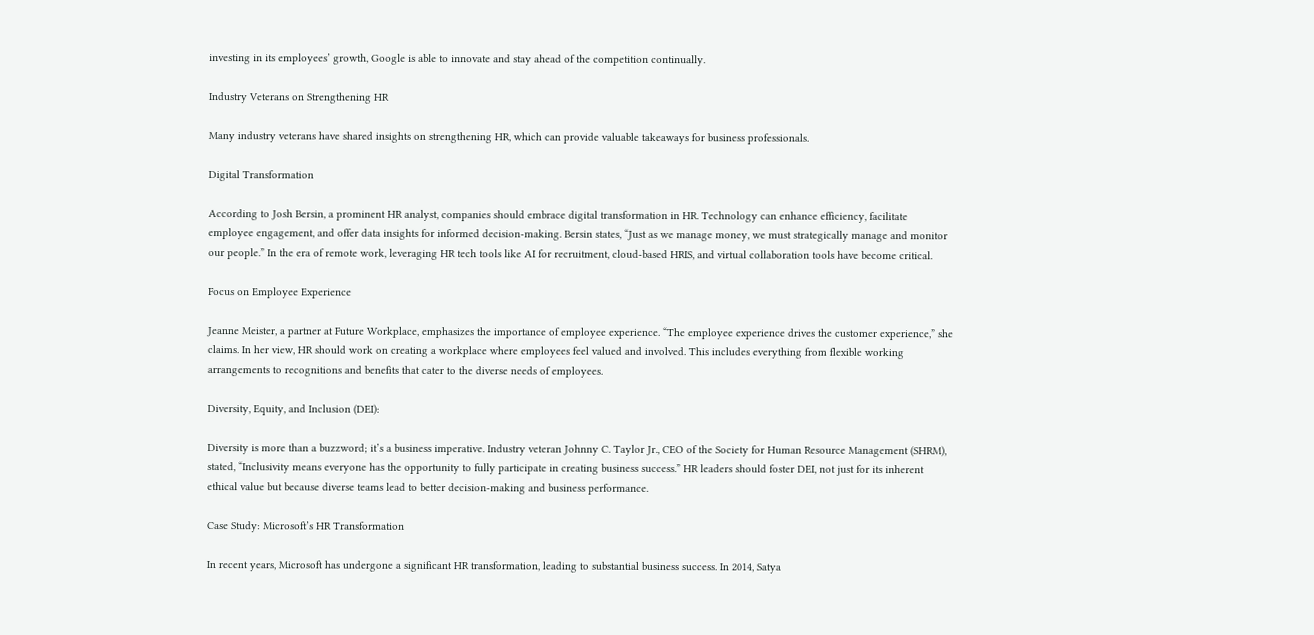investing in its employees’ growth, Google is able to innovate and stay ahead of the competition continually.

Industry Veterans on Strengthening HR

Many industry veterans have shared insights on strengthening HR, which can provide valuable takeaways for business professionals.

Digital Transformation

According to Josh Bersin, a prominent HR analyst, companies should embrace digital transformation in HR. Technology can enhance efficiency, facilitate employee engagement, and offer data insights for informed decision-making. Bersin states, “Just as we manage money, we must strategically manage and monitor our people.” In the era of remote work, leveraging HR tech tools like AI for recruitment, cloud-based HRIS, and virtual collaboration tools have become critical.

Focus on Employee Experience

Jeanne Meister, a partner at Future Workplace, emphasizes the importance of employee experience. “The employee experience drives the customer experience,” she claims. In her view, HR should work on creating a workplace where employees feel valued and involved. This includes everything from flexible working arrangements to recognitions and benefits that cater to the diverse needs of employees.

Diversity, Equity, and Inclusion (DEI):

Diversity is more than a buzzword; it’s a business imperative. Industry veteran Johnny C. Taylor Jr., CEO of the Society for Human Resource Management (SHRM), stated, “Inclusivity means everyone has the opportunity to fully participate in creating business success.” HR leaders should foster DEI, not just for its inherent ethical value but because diverse teams lead to better decision-making and business performance.

Case Study: Microsoft’s HR Transformation

In recent years, Microsoft has undergone a significant HR transformation, leading to substantial business success. In 2014, Satya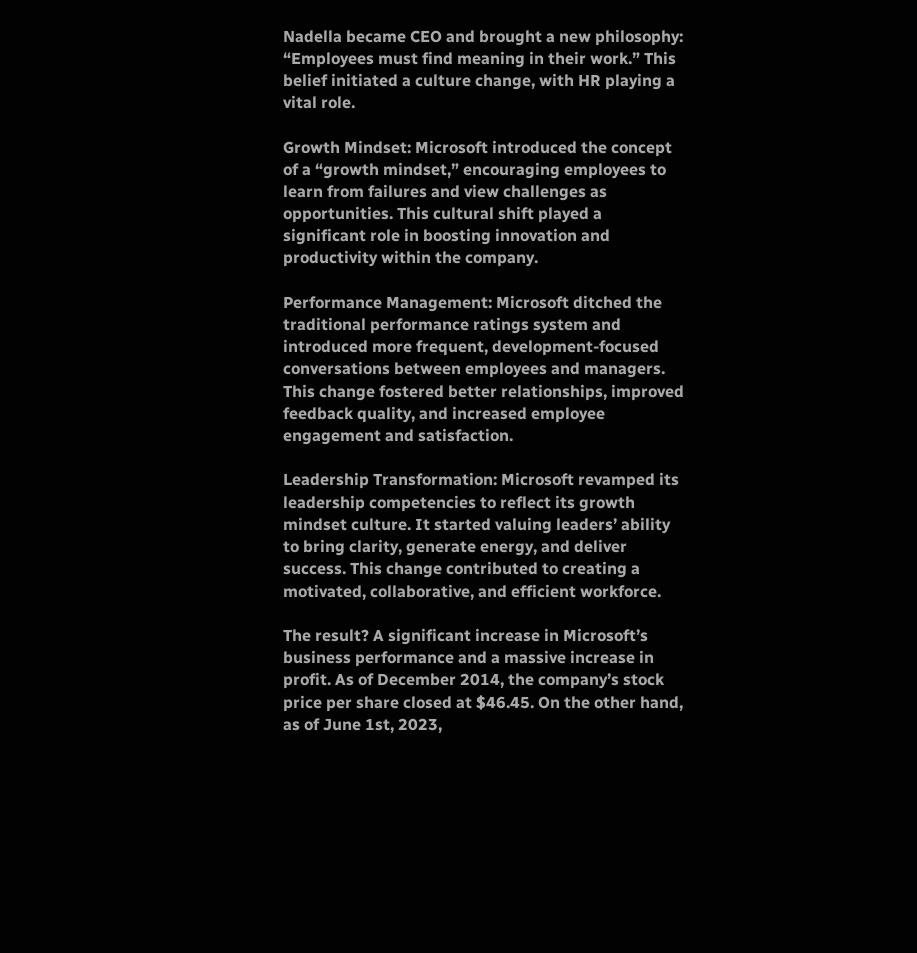Nadella became CEO and brought a new philosophy: “Employees must find meaning in their work.” This belief initiated a culture change, with HR playing a vital role.

Growth Mindset: Microsoft introduced the concept of a “growth mindset,” encouraging employees to learn from failures and view challenges as opportunities. This cultural shift played a significant role in boosting innovation and productivity within the company.

Performance Management: Microsoft ditched the traditional performance ratings system and introduced more frequent, development-focused conversations between employees and managers. This change fostered better relationships, improved feedback quality, and increased employee engagement and satisfaction.

Leadership Transformation: Microsoft revamped its leadership competencies to reflect its growth mindset culture. It started valuing leaders’ ability to bring clarity, generate energy, and deliver success. This change contributed to creating a motivated, collaborative, and efficient workforce.

The result? A significant increase in Microsoft’s business performance and a massive increase in profit. As of December 2014, the company’s stock price per share closed at $46.45. On the other hand, as of June 1st, 2023,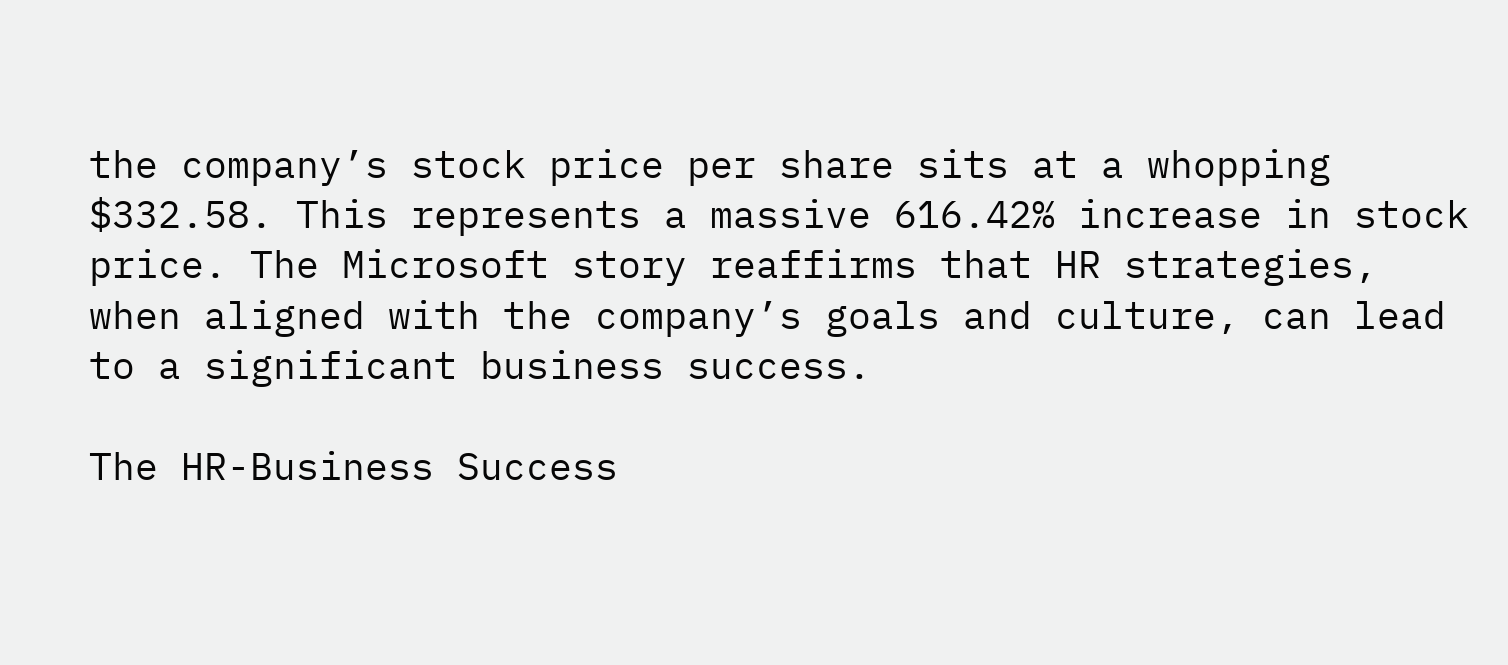the company’s stock price per share sits at a whopping $332.58. This represents a massive 616.42% increase in stock price. The Microsoft story reaffirms that HR strategies, when aligned with the company’s goals and culture, can lead to a significant business success.

The HR-Business Success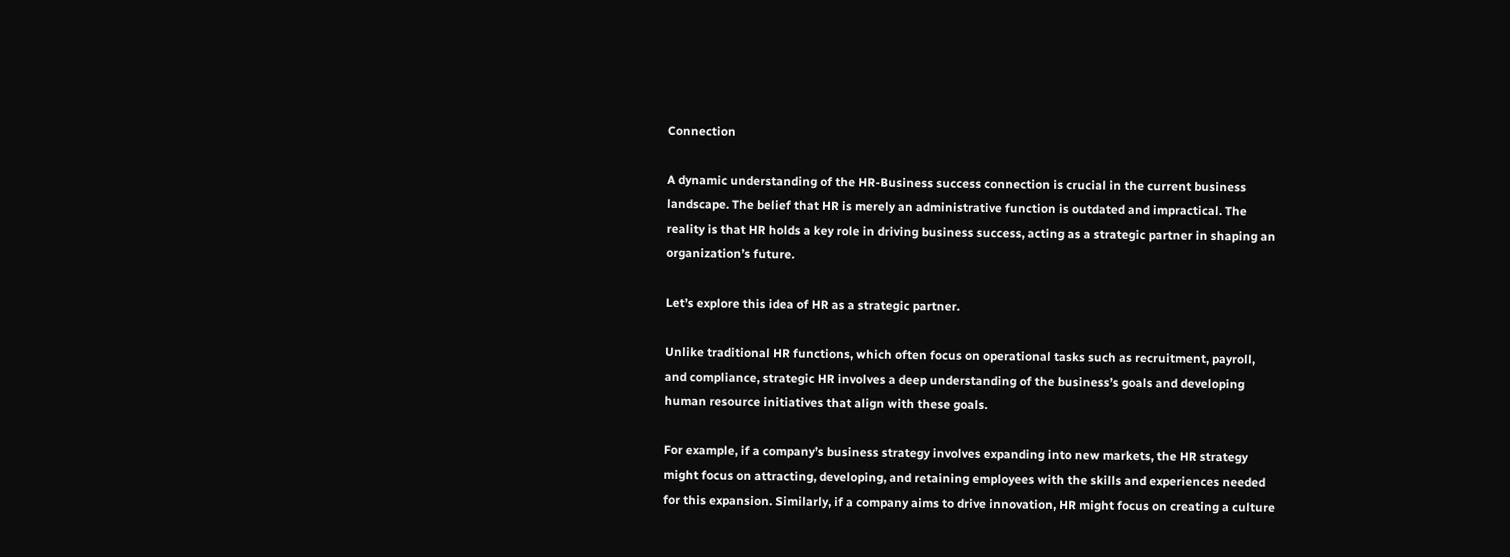Connection

A dynamic understanding of the HR-Business success connection is crucial in the current business landscape. The belief that HR is merely an administrative function is outdated and impractical. The reality is that HR holds a key role in driving business success, acting as a strategic partner in shaping an organization’s future.

Let’s explore this idea of HR as a strategic partner.

Unlike traditional HR functions, which often focus on operational tasks such as recruitment, payroll, and compliance, strategic HR involves a deep understanding of the business’s goals and developing human resource initiatives that align with these goals.

For example, if a company’s business strategy involves expanding into new markets, the HR strategy might focus on attracting, developing, and retaining employees with the skills and experiences needed for this expansion. Similarly, if a company aims to drive innovation, HR might focus on creating a culture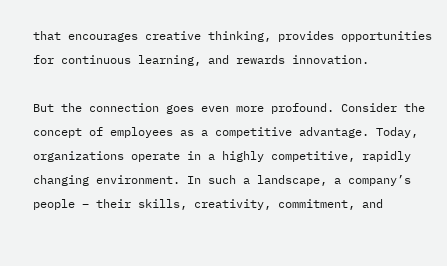that encourages creative thinking, provides opportunities for continuous learning, and rewards innovation.

But the connection goes even more profound. Consider the concept of employees as a competitive advantage. Today, organizations operate in a highly competitive, rapidly changing environment. In such a landscape, a company’s people – their skills, creativity, commitment, and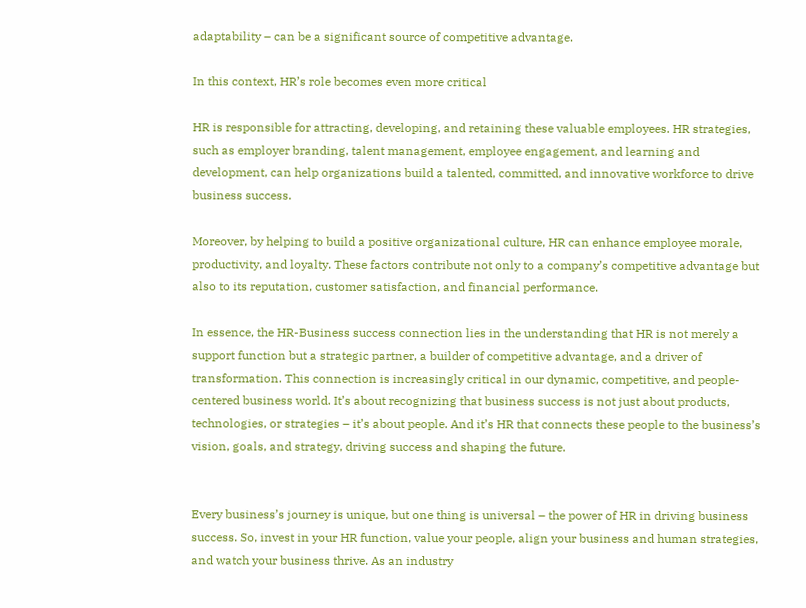adaptability – can be a significant source of competitive advantage.

In this context, HR’s role becomes even more critical

HR is responsible for attracting, developing, and retaining these valuable employees. HR strategies, such as employer branding, talent management, employee engagement, and learning and development, can help organizations build a talented, committed, and innovative workforce to drive business success.

Moreover, by helping to build a positive organizational culture, HR can enhance employee morale, productivity, and loyalty. These factors contribute not only to a company’s competitive advantage but also to its reputation, customer satisfaction, and financial performance.

In essence, the HR-Business success connection lies in the understanding that HR is not merely a support function but a strategic partner, a builder of competitive advantage, and a driver of transformation. This connection is increasingly critical in our dynamic, competitive, and people-centered business world. It’s about recognizing that business success is not just about products, technologies, or strategies – it’s about people. And it’s HR that connects these people to the business’s vision, goals, and strategy, driving success and shaping the future.


Every business’s journey is unique, but one thing is universal – the power of HR in driving business success. So, invest in your HR function, value your people, align your business and human strategies, and watch your business thrive. As an industry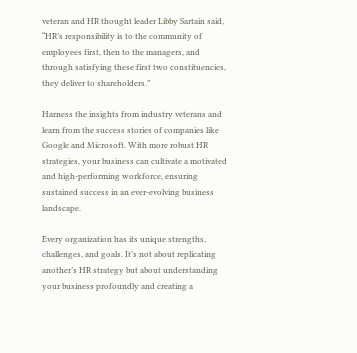veteran and HR thought leader Libby Sartain said, “HR’s responsibility is to the community of employees first, then to the managers, and through satisfying these first two constituencies, they deliver to shareholders.”

Harness the insights from industry veterans and learn from the success stories of companies like Google and Microsoft. With more robust HR strategies, your business can cultivate a motivated and high-performing workforce, ensuring sustained success in an ever-evolving business landscape.

Every organization has its unique strengths, challenges, and goals. It’s not about replicating another’s HR strategy but about understanding your business profoundly and creating a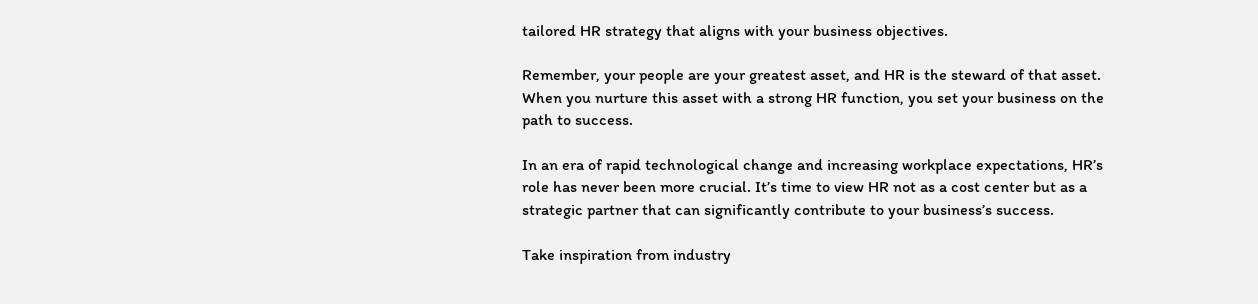tailored HR strategy that aligns with your business objectives.

Remember, your people are your greatest asset, and HR is the steward of that asset. When you nurture this asset with a strong HR function, you set your business on the path to success.

In an era of rapid technological change and increasing workplace expectations, HR’s role has never been more crucial. It’s time to view HR not as a cost center but as a strategic partner that can significantly contribute to your business’s success.

Take inspiration from industry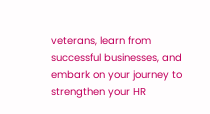veterans, learn from successful businesses, and embark on your journey to strengthen your HR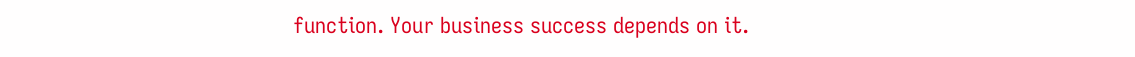function. Your business success depends on it.